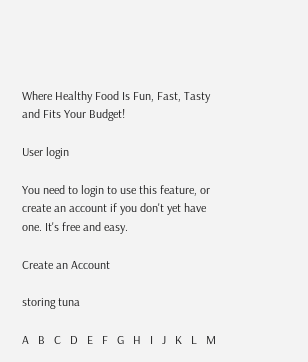Where Healthy Food Is Fun, Fast, Tasty and Fits Your Budget!

User login

You need to login to use this feature, or create an account if you don't yet have one. It's free and easy.

Create an Account

storing tuna

A   B   C   D   E   F   G   H   I   J   K   L   M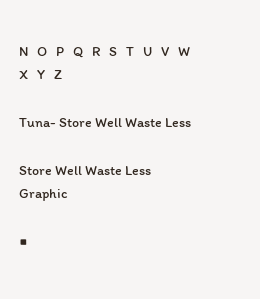N   O   P   Q   R   S   T   U   V   W   X   Y   Z

Tuna- Store Well Waste Less

Store Well Waste Less Graphic

■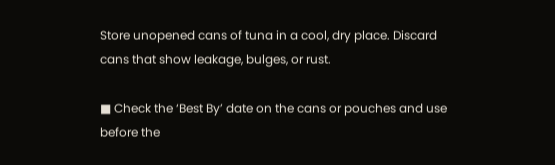Store unopened cans of tuna in a cool, dry place. Discard cans that show leakage, bulges, or rust.

■ Check the ‘Best By’ date on the cans or pouches and use before the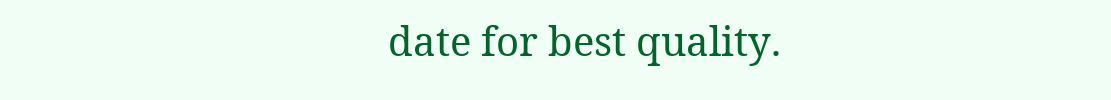date for best quality.